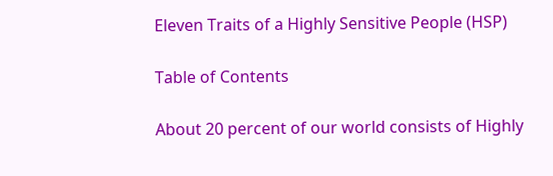Eleven Traits of a Highly Sensitive People (HSP)

Table of Contents

About 20 percent of our world consists of Highly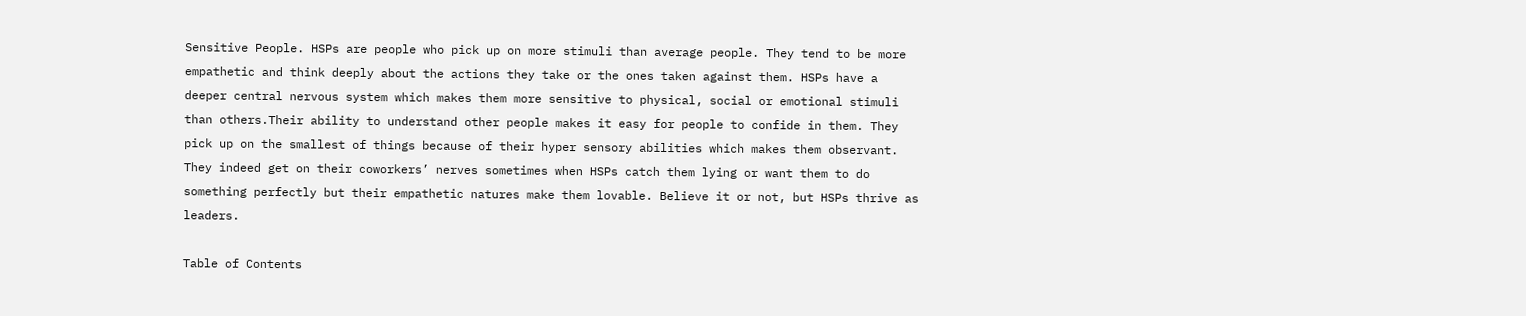Sensitive People. HSPs are people who pick up on more stimuli than average people. They tend to be more empathetic and think deeply about the actions they take or the ones taken against them. HSPs have a deeper central nervous system which makes them more sensitive to physical, social or emotional stimuli than others.Their ability to understand other people makes it easy for people to confide in them. They pick up on the smallest of things because of their hyper sensory abilities which makes them observant. They indeed get on their coworkers’ nerves sometimes when HSPs catch them lying or want them to do something perfectly but their empathetic natures make them lovable. Believe it or not, but HSPs thrive as leaders.

Table of Contents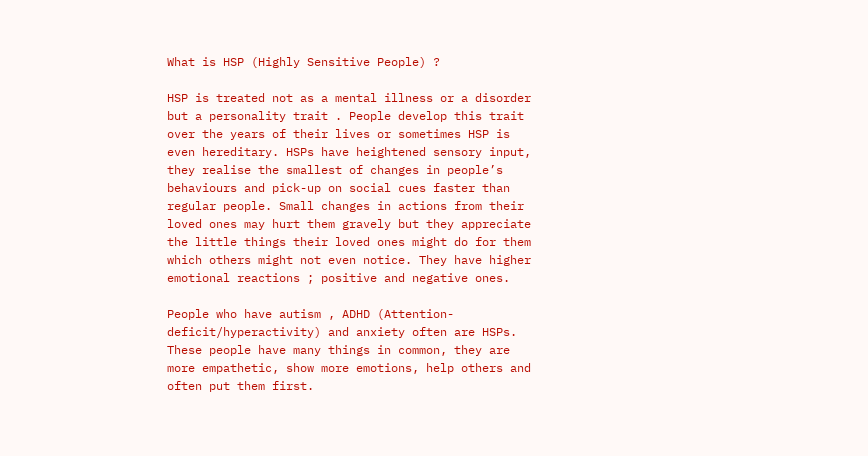What is HSP (Highly Sensitive People) ?

HSP is treated not as a mental illness or a disorder but a personality trait . People develop this trait over the years of their lives or sometimes HSP is even hereditary. HSPs have heightened sensory input, they realise the smallest of changes in people’s behaviours and pick-up on social cues faster than regular people. Small changes in actions from their loved ones may hurt them gravely but they appreciate the little things their loved ones might do for them which others might not even notice. They have higher emotional reactions ; positive and negative ones.

People who have autism , ADHD (Attention-deficit/hyperactivity) and anxiety often are HSPs. These people have many things in common, they are more empathetic, show more emotions, help others and often put them first.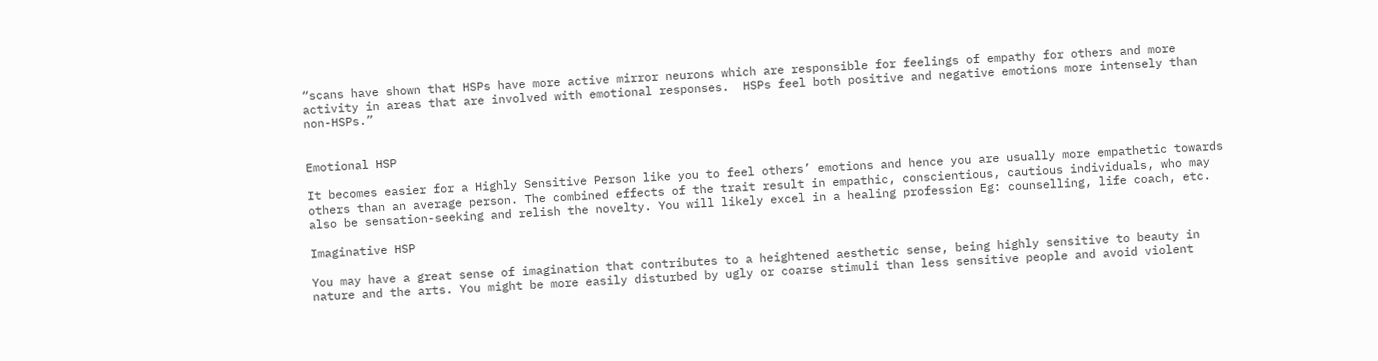“scans have shown that HSPs have more active mirror neurons which are responsible for feelings of empathy for others and more activity in areas that are involved with emotional responses.  HSPs feel both positive and negative emotions more intensely than non-HSPs.”


Emotional HSP

It becomes easier for a Highly Sensitive Person like you to feel others’ emotions and hence you are usually more empathetic towards others than an average person. The combined effects of the trait result in empathic, conscientious, cautious individuals, who may also be sensation-seeking and relish the novelty. You will likely excel in a healing profession Eg: counselling, life coach, etc.

Imaginative HSP

You may have a great sense of imagination that contributes to a heightened aesthetic sense, being highly sensitive to beauty in nature and the arts. You might be more easily disturbed by ugly or coarse stimuli than less sensitive people and avoid violent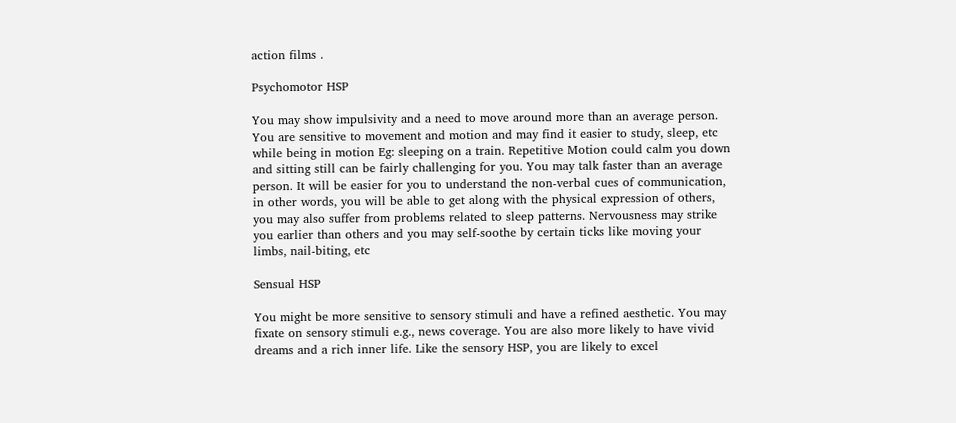action films .

Psychomotor HSP

You may show impulsivity and a need to move around more than an average person. You are sensitive to movement and motion and may find it easier to study, sleep, etc while being in motion Eg: sleeping on a train. Repetitive Motion could calm you down and sitting still can be fairly challenging for you. You may talk faster than an average person. It will be easier for you to understand the non-verbal cues of communication, in other words, you will be able to get along with the physical expression of others, you may also suffer from problems related to sleep patterns. Nervousness may strike you earlier than others and you may self-soothe by certain ticks like moving your limbs, nail-biting, etc

Sensual HSP

You might be more sensitive to sensory stimuli and have a refined aesthetic. You may fixate on sensory stimuli e.g., news coverage. You are also more likely to have vivid dreams and a rich inner life. Like the sensory HSP, you are likely to excel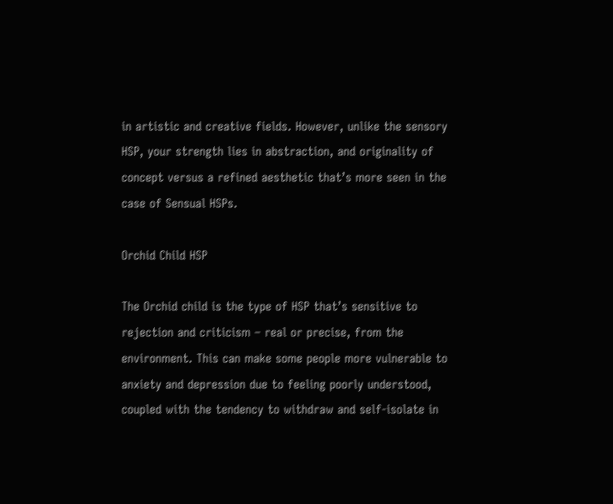in artistic and creative fields. However, unlike the sensory HSP, your strength lies in abstraction, and originality of concept versus a refined aesthetic that’s more seen in the case of Sensual HSPs.

Orchid Child HSP

The Orchid child is the type of HSP that’s sensitive to rejection and criticism – real or precise, from the environment. This can make some people more vulnerable to anxiety and depression due to feeling poorly understood, coupled with the tendency to withdraw and self-isolate in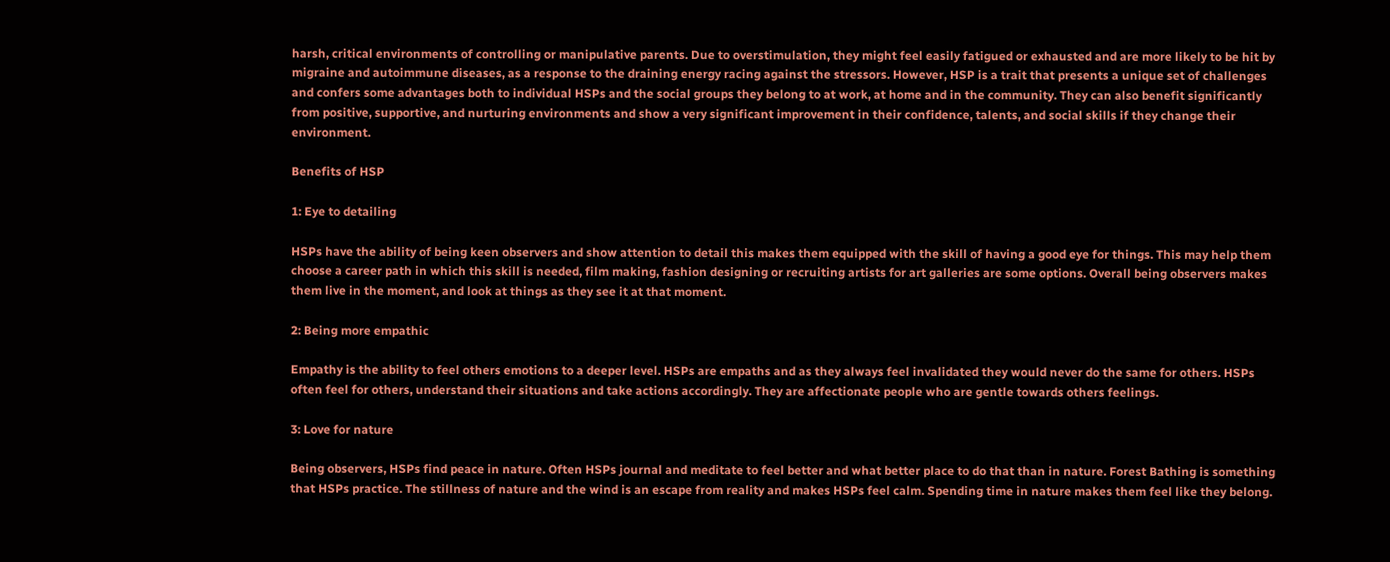harsh, critical environments of controlling or manipulative parents. Due to overstimulation, they might feel easily fatigued or exhausted and are more likely to be hit by migraine and autoimmune diseases, as a response to the draining energy racing against the stressors. However, HSP is a trait that presents a unique set of challenges and confers some advantages both to individual HSPs and the social groups they belong to at work, at home and in the community. They can also benefit significantly from positive, supportive, and nurturing environments and show a very significant improvement in their confidence, talents, and social skills if they change their environment.

Benefits of HSP

1: Eye to detailing

HSPs have the ability of being keen observers and show attention to detail this makes them equipped with the skill of having a good eye for things. This may help them choose a career path in which this skill is needed, film making, fashion designing or recruiting artists for art galleries are some options. Overall being observers makes them live in the moment, and look at things as they see it at that moment.

2: Being more empathic

Empathy is the ability to feel others emotions to a deeper level. HSPs are empaths and as they always feel invalidated they would never do the same for others. HSPs often feel for others, understand their situations and take actions accordingly. They are affectionate people who are gentle towards others feelings.

3: Love for nature

Being observers, HSPs find peace in nature. Often HSPs journal and meditate to feel better and what better place to do that than in nature. Forest Bathing is something that HSPs practice. The stillness of nature and the wind is an escape from reality and makes HSPs feel calm. Spending time in nature makes them feel like they belong.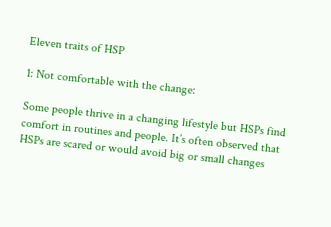Eleven traits of HSP

1: Not comfortable with the change:

Some people thrive in a changing lifestyle but HSPs find comfort in routines and people. It’s often observed that HSPs are scared or would avoid big or small changes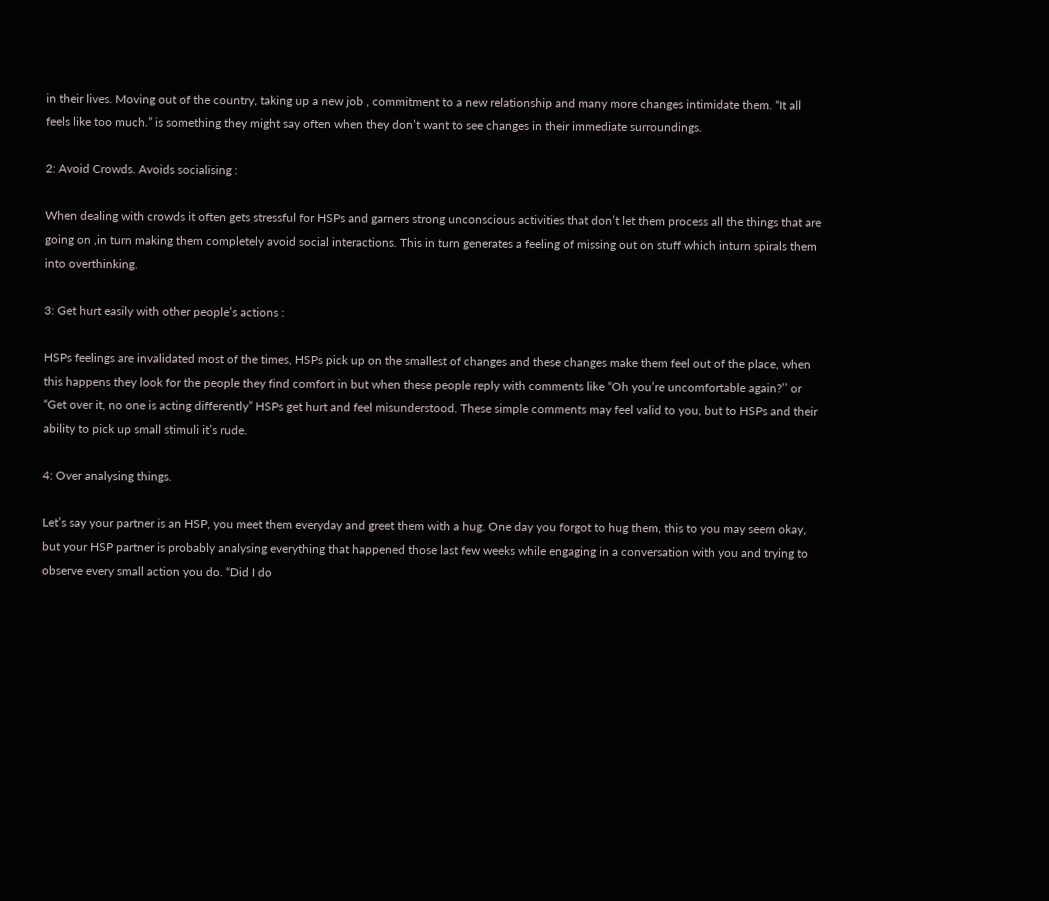in their lives. Moving out of the country, taking up a new job , commitment to a new relationship and many more changes intimidate them. “It all feels like too much.” is something they might say often when they don’t want to see changes in their immediate surroundings.

2: Avoid Crowds. Avoids socialising :

When dealing with crowds it often gets stressful for HSPs and garners strong unconscious activities that don’t let them process all the things that are going on ,in turn making them completely avoid social interactions. This in turn generates a feeling of missing out on stuff which inturn spirals them into overthinking.

3: Get hurt easily with other people’s actions :

HSPs feelings are invalidated most of the times, HSPs pick up on the smallest of changes and these changes make them feel out of the place, when this happens they look for the people they find comfort in but when these people reply with comments like “Oh you’re uncomfortable again?’’ or “Get over it, no one is acting differently” HSPs get hurt and feel misunderstood. These simple comments may feel valid to you, but to HSPs and their ability to pick up small stimuli it’s rude.

4: Over analysing things.

Let’s say your partner is an HSP, you meet them everyday and greet them with a hug. One day you forgot to hug them, this to you may seem okay, but your HSP partner is probably analysing everything that happened those last few weeks while engaging in a conversation with you and trying to observe every small action you do. “Did I do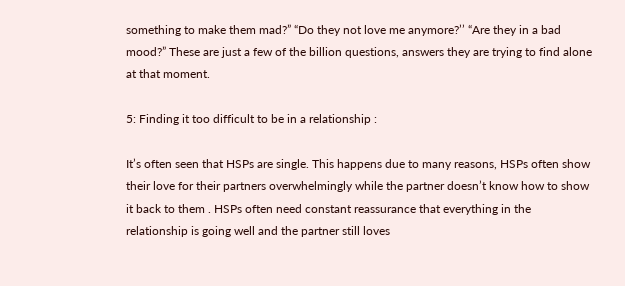something to make them mad?” “Do they not love me anymore?’’ “Are they in a bad mood?” These are just a few of the billion questions, answers they are trying to find alone at that moment.

5: Finding it too difficult to be in a relationship :

It’s often seen that HSPs are single. This happens due to many reasons, HSPs often show their love for their partners overwhelmingly while the partner doesn’t know how to show it back to them . HSPs often need constant reassurance that everything in the relationship is going well and the partner still loves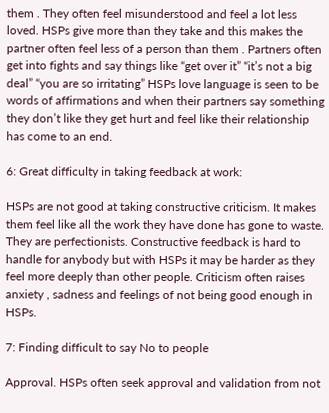them . They often feel misunderstood and feel a lot less loved. HSPs give more than they take and this makes the partner often feel less of a person than them . Partners often get into fights and say things like “get over it” “it’s not a big deal” “you are so irritating” HSPs love language is seen to be words of affirmations and when their partners say something they don’t like they get hurt and feel like their relationship has come to an end.

6: Great difficulty in taking feedback at work:

HSPs are not good at taking constructive criticism. It makes them feel like all the work they have done has gone to waste. They are perfectionists. Constructive feedback is hard to handle for anybody but with HSPs it may be harder as they feel more deeply than other people. Criticism often raises anxiety , sadness and feelings of not being good enough in HSPs.

7: Finding difficult to say No to people

Approval. HSPs often seek approval and validation from not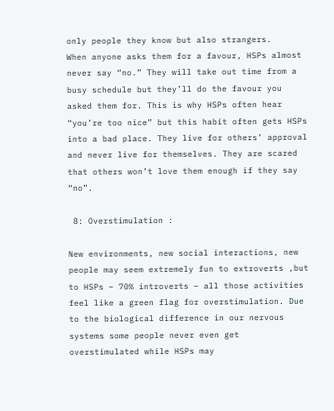only people they know but also strangers.
When anyone asks them for a favour, HSPs almost never say “no.” They will take out time from a busy schedule but they’ll do the favour you asked them for. This is why HSPs often hear “you’re too nice” but this habit often gets HSPs into a bad place. They live for others’ approval and never live for themselves. They are scared that others won’t love them enough if they say “no”.

 8: Overstimulation :

New environments, new social interactions, new people may seem extremely fun to extroverts ,but to HSPs – 70% introverts – all those activities feel like a green flag for overstimulation. Due to the biological difference in our nervous systems some people never even get overstimulated while HSPs may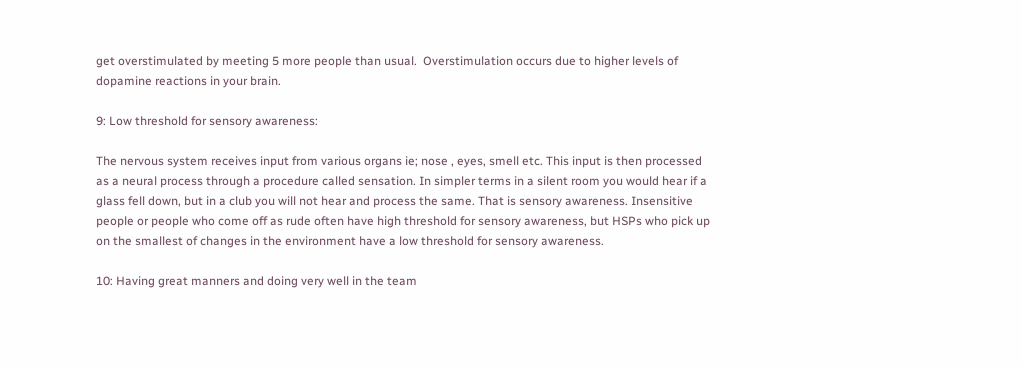get overstimulated by meeting 5 more people than usual.  Overstimulation occurs due to higher levels of dopamine reactions in your brain.

9: Low threshold for sensory awareness:

The nervous system receives input from various organs ie; nose , eyes, smell etc. This input is then processed as a neural process through a procedure called sensation. In simpler terms in a silent room you would hear if a glass fell down, but in a club you will not hear and process the same. That is sensory awareness. Insensitive people or people who come off as rude often have high threshold for sensory awareness, but HSPs who pick up on the smallest of changes in the environment have a low threshold for sensory awareness.

10: Having great manners and doing very well in the team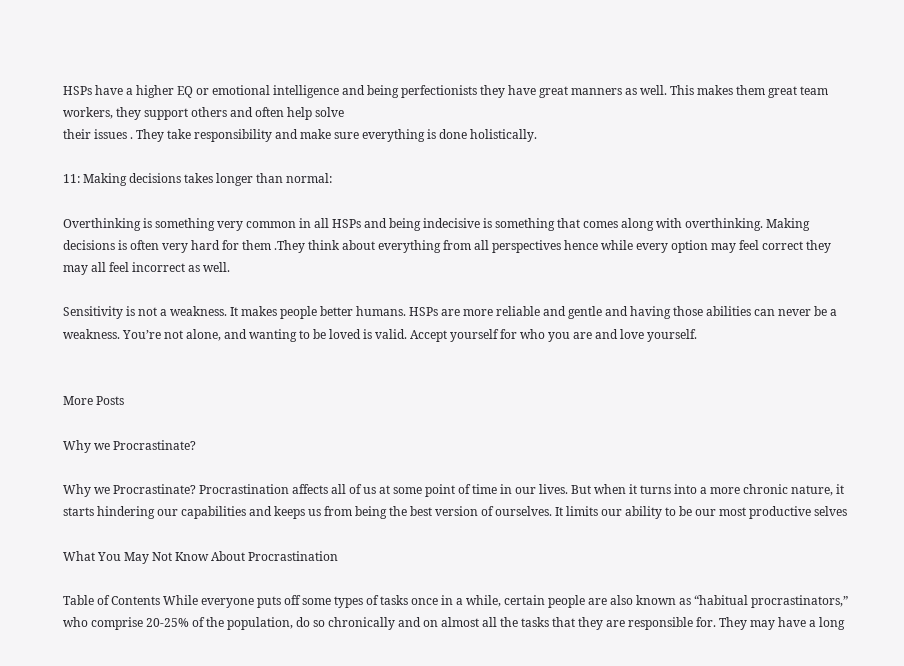HSPs have a higher EQ or emotional intelligence and being perfectionists they have great manners as well. This makes them great team workers, they support others and often help solve
their issues . They take responsibility and make sure everything is done holistically.

11: Making decisions takes longer than normal:

Overthinking is something very common in all HSPs and being indecisive is something that comes along with overthinking. Making decisions is often very hard for them .They think about everything from all perspectives hence while every option may feel correct they may all feel incorrect as well.

Sensitivity is not a weakness. It makes people better humans. HSPs are more reliable and gentle and having those abilities can never be a weakness. You’re not alone, and wanting to be loved is valid. Accept yourself for who you are and love yourself.


More Posts

Why we Procrastinate?

Why we Procrastinate? Procrastination affects all of us at some point of time in our lives. But when it turns into a more chronic nature, it starts hindering our capabilities and keeps us from being the best version of ourselves. It limits our ability to be our most productive selves

What You May Not Know About Procrastination

Table of Contents While everyone puts off some types of tasks once in a while, certain people are also known as “habitual procrastinators,” who comprise 20-25% of the population, do so chronically and on almost all the tasks that they are responsible for. They may have a long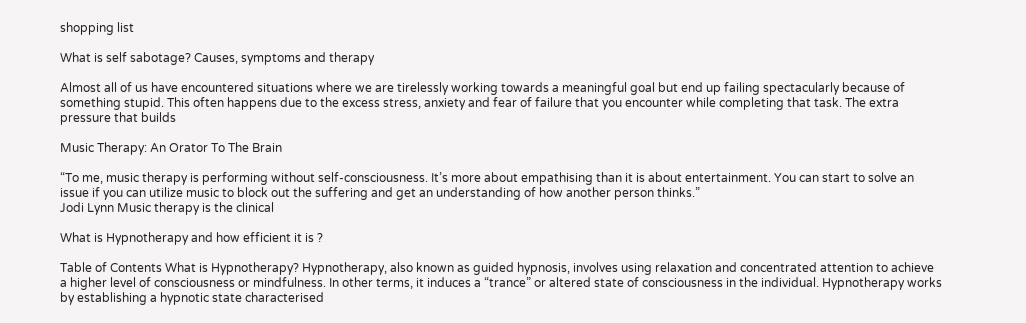shopping list

What is self sabotage? Causes, symptoms and therapy

Almost all of us have encountered situations where we are tirelessly working towards a meaningful goal but end up failing spectacularly because of something stupid. This often happens due to the excess stress, anxiety and fear of failure that you encounter while completing that task. The extra pressure that builds

Music Therapy: An Orator To The Brain

“To me, music therapy is performing without self-consciousness. It’s more about empathising than it is about entertainment. You can start to solve an issue if you can utilize music to block out the suffering and get an understanding of how another person thinks.”                                                                                                                          Jodi Lynn Music therapy is the clinical

What is Hypnotherapy and how efficient it is ?

Table of Contents What is Hypnotherapy? Hypnotherapy, also known as guided hypnosis, involves using relaxation and concentrated attention to achieve a higher level of consciousness or mindfulness. In other terms, it induces a “trance” or altered state of consciousness in the individual. Hypnotherapy works by establishing a hypnotic state characterised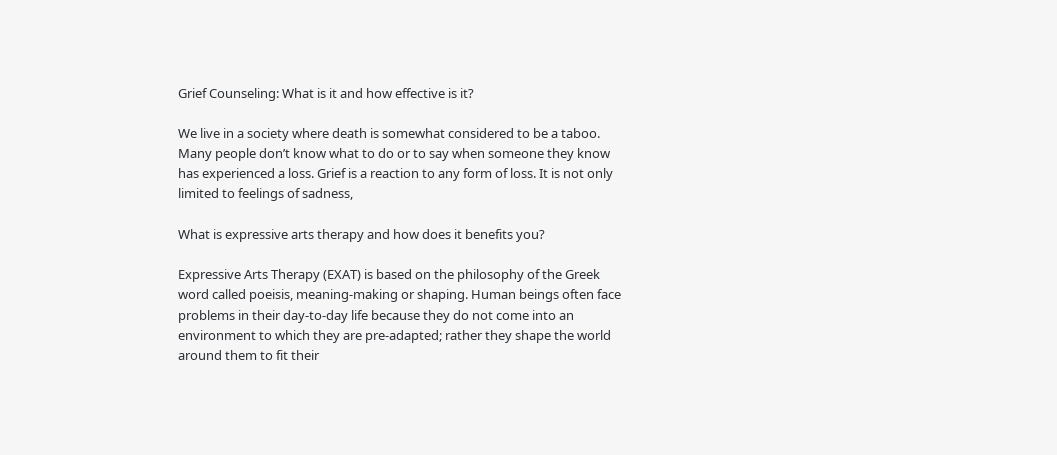Grief Counseling: What is it and how effective is it?

We live in a society where death is somewhat considered to be a taboo. Many people don’t know what to do or to say when someone they know has experienced a loss. Grief is a reaction to any form of loss. It is not only limited to feelings of sadness,

What is expressive arts therapy and how does it benefits you?

Expressive Arts Therapy (EXAT) is based on the philosophy of the Greek word called poeisis, meaning-making or shaping. Human beings often face problems in their day-to-day life because they do not come into an environment to which they are pre-adapted; rather they shape the world around them to fit their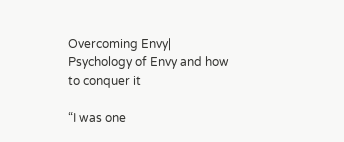Overcoming Envy| Psychology of Envy and how to conquer it

“I was one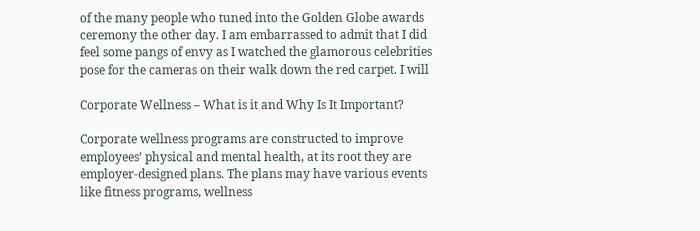of the many people who tuned into the Golden Globe awards ceremony the other day. I am embarrassed to admit that I did feel some pangs of envy as I watched the glamorous celebrities pose for the cameras on their walk down the red carpet. I will

Corporate Wellness – What is it and Why Is It Important?

Corporate wellness programs are constructed to improve employees’ physical and mental health, at its root they are employer-designed plans. The plans may have various events like fitness programs, wellness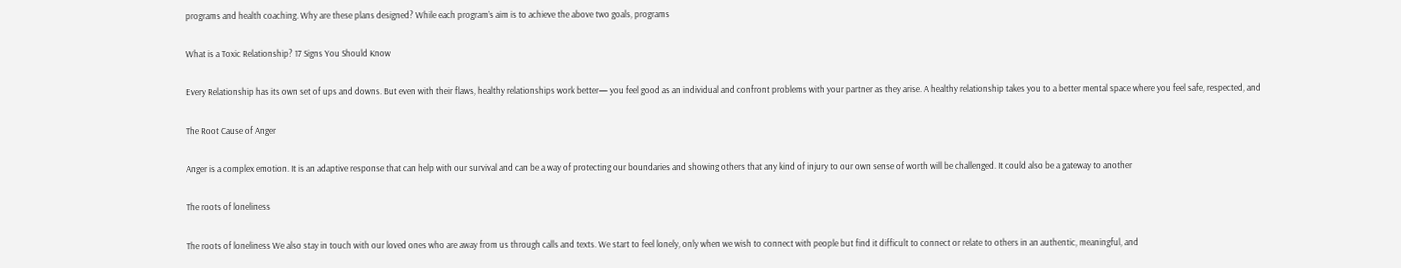programs and health coaching. Why are these plans designed? While each program’s aim is to achieve the above two goals, programs

What is a Toxic Relationship? 17 Signs You Should Know

Every Relationship has its own set of ups and downs. But even with their flaws, healthy relationships work better— you feel good as an individual and confront problems with your partner as they arise. A healthy relationship takes you to a better mental space where you feel safe, respected, and

The Root Cause of Anger

Anger is a complex emotion. It is an adaptive response that can help with our survival and can be a way of protecting our boundaries and showing others that any kind of injury to our own sense of worth will be challenged. It could also be a gateway to another

The roots of loneliness

The roots of loneliness We also stay in touch with our loved ones who are away from us through calls and texts. We start to feel lonely, only when we wish to connect with people but find it difficult to connect or relate to others in an authentic, meaningful, and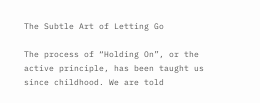The Subtle Art of Letting Go

The process of “Holding On”, or the active principle, has been taught us since childhood. We are told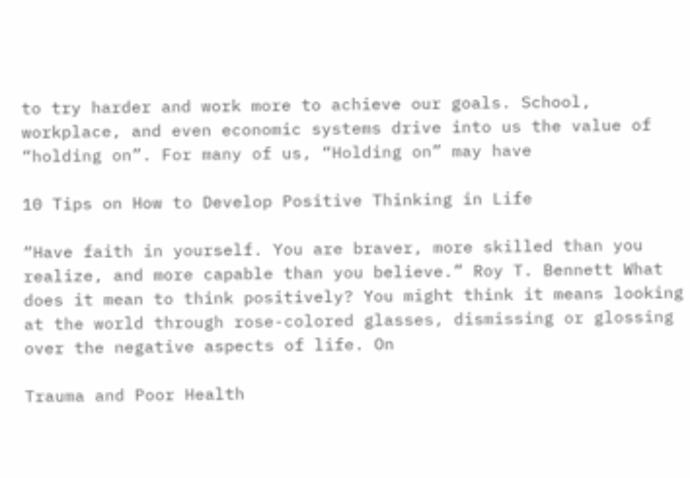to try harder and work more to achieve our goals. School, workplace, and even economic systems drive into us the value of “holding on”. For many of us, “Holding on” may have

10 Tips on How to Develop Positive Thinking in Life

“Have faith in yourself. You are braver, more skilled than you realize, and more capable than you believe.” Roy T. Bennett What does it mean to think positively? You might think it means looking at the world through rose-colored glasses, dismissing or glossing over the negative aspects of life. On

Trauma and Poor Health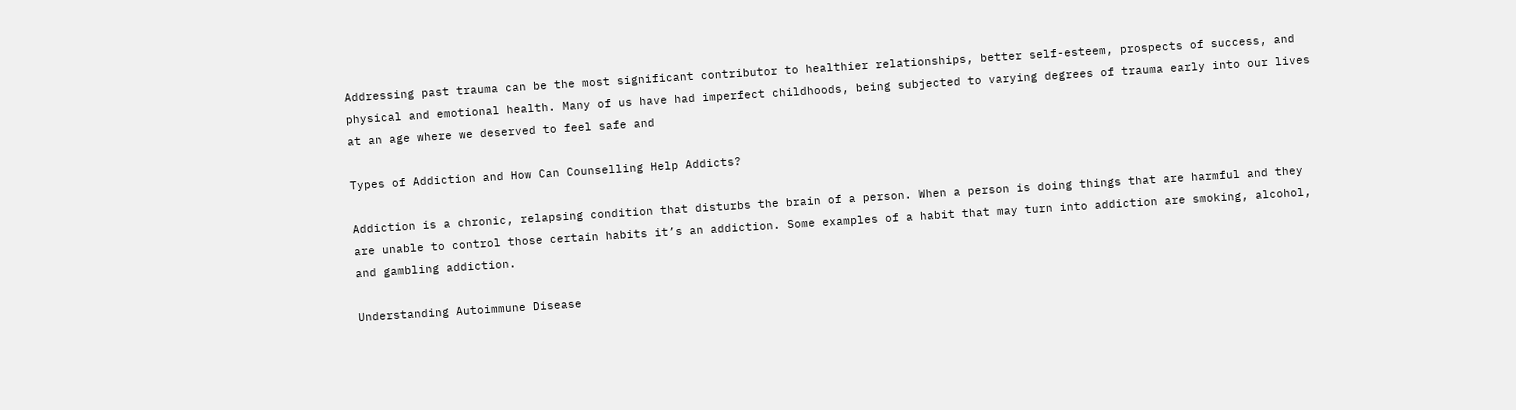Addressing past trauma can be the most significant contributor to healthier relationships, better self-esteem, prospects of success, and physical and emotional health. Many of us have had imperfect childhoods, being subjected to varying degrees of trauma early into our lives at an age where we deserved to feel safe and

Types of Addiction and How Can Counselling Help Addicts?

Addiction is a chronic, relapsing condition that disturbs the brain of a person. When a person is doing things that are harmful and they are unable to control those certain habits it’s an addiction. Some examples of a habit that may turn into addiction are smoking, alcohol, and gambling addiction.

Understanding Autoimmune Disease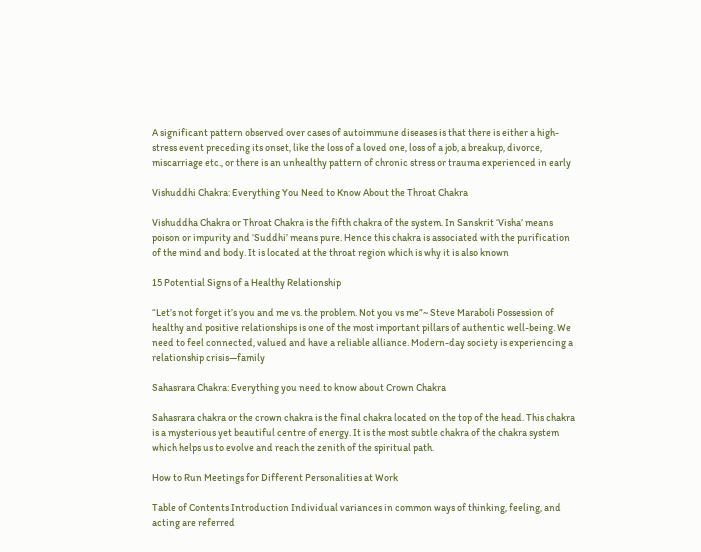A significant pattern observed over cases of autoimmune diseases is that there is either a high-stress event preceding its onset, like the loss of a loved one, loss of a job, a breakup, divorce, miscarriage etc., or there is an unhealthy pattern of chronic stress or trauma experienced in early

Vishuddhi Chakra: Everything You Need to Know About the Throat Chakra

Vishuddha Chakra or Throat Chakra is the fifth chakra of the system. In Sanskrit ‘Visha’ means poison or impurity and ‘Suddhi’ means pure. Hence this chakra is associated with the purification of the mind and body. It is located at the throat region which is why it is also known

15 Potential Signs of a Healthy Relationship

“Let’s not forget it’s you and me vs. the problem. Not you vs me”~ Steve Maraboli Possession of healthy and positive relationships is one of the most important pillars of authentic well-being. We need to feel connected, valued and have a reliable alliance. Modern-day society is experiencing a relationship crisis—family

Sahasrara Chakra: Everything you need to know about Crown Chakra

Sahasrara chakra or the crown chakra is the final chakra located on the top of the head. This chakra is a mysterious yet beautiful centre of energy. It is the most subtle chakra of the chakra system which helps us to evolve and reach the zenith of the spiritual path.

How to Run Meetings for Different Personalities at Work

Table of Contents Introduction Individual variances in common ways of thinking, feeling, and acting are referred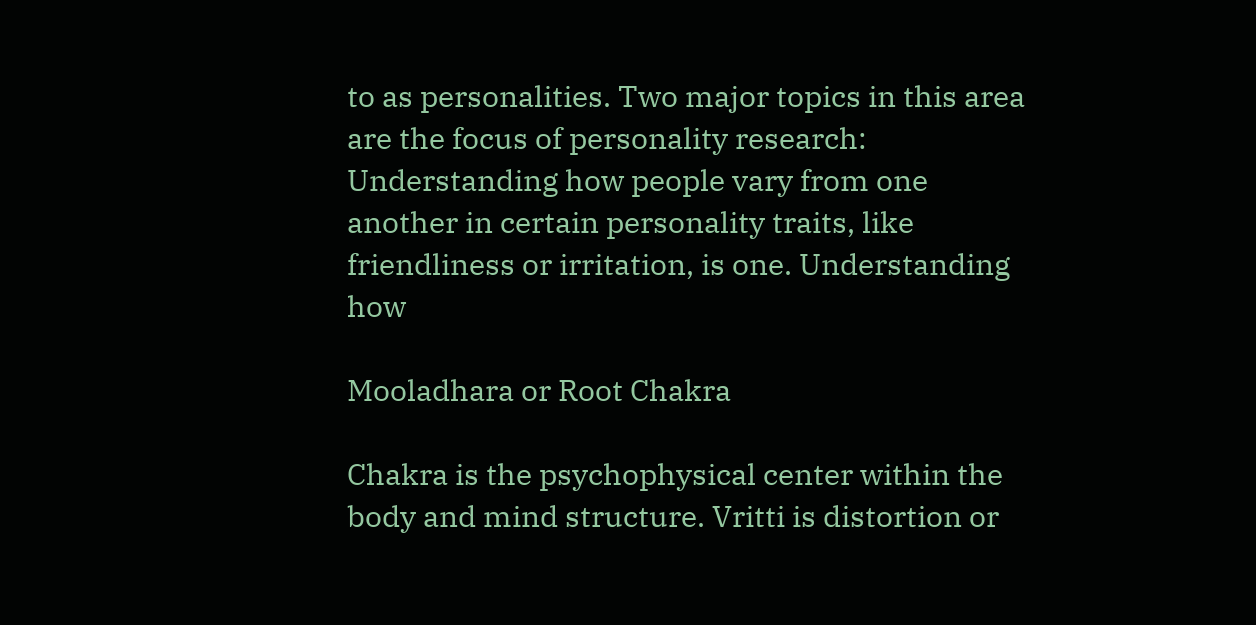to as personalities. Two major topics in this area are the focus of personality research: Understanding how people vary from one another in certain personality traits, like friendliness or irritation, is one. Understanding how

Mooladhara or Root Chakra

Chakra is the psychophysical center within the body and mind structure. Vritti is distortion or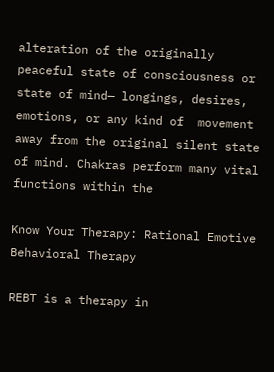alteration of the originally peaceful state of consciousness or state of mind— longings, desires, emotions, or any kind of  movement away from the original silent state of mind. Chakras perform many vital functions within the

Know Your Therapy: Rational Emotive Behavioral Therapy

REBT is a therapy in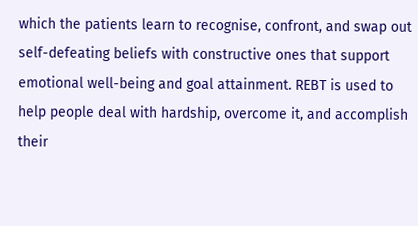which the patients learn to recognise, confront, and swap out self-defeating beliefs with constructive ones that support emotional well-being and goal attainment. REBT is used to help people deal with hardship, overcome it, and accomplish their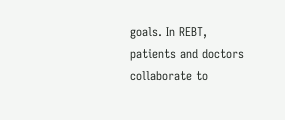goals. In REBT, patients and doctors collaborate to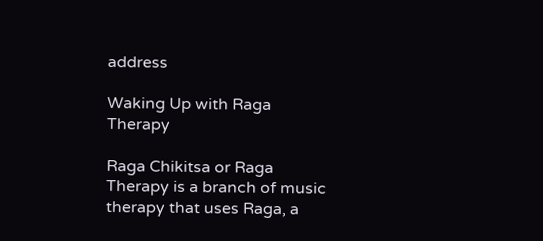address

Waking Up with Raga Therapy

Raga Chikitsa or Raga Therapy is a branch of music therapy that uses Raga, a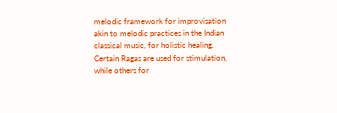melodic framework for improvisation akin to melodic practices in the Indian classical music, for holistic healing. Certain Ragas are used for stimulation, while others for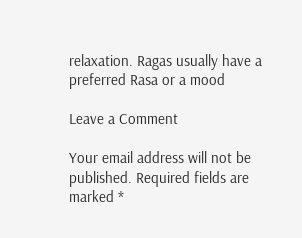relaxation. Ragas usually have a preferred Rasa or a mood

Leave a Comment

Your email address will not be published. Required fields are marked *